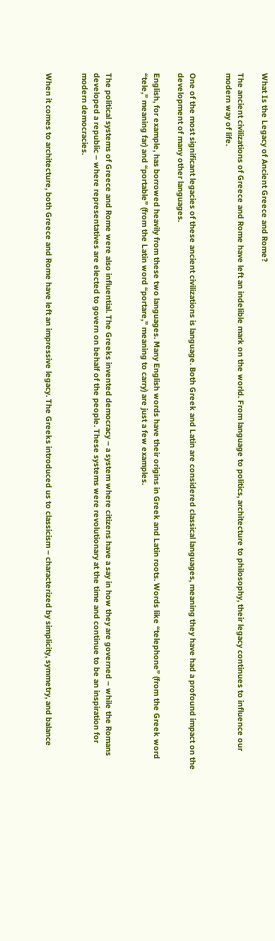What Is the Legacy of Ancient Greece and Rome?

The ancient civilizations of Greece and Rome have left an indelible mark on the world. From language to politics, architecture to philosophy, their legacy continues to influence our modern way of life.


One of the most significant legacies of these ancient civilizations is language. Both Greek and Latin are considered classical languages, meaning they have had a profound impact on the development of many other languages.

English, for example, has borrowed heavily from these two languages. Many English words have their origins in Greek and Latin roots. Words like “telephone” (from the Greek word “tele,” meaning far) and “portable” (from the Latin word “portare,” meaning to carry) are just a few examples.


The political systems of Greece and Rome were also influential. The Greeks invented democracy – a system where citizens have a say in how they are governed – while the Romans developed a republic – where representatives are elected to govern on behalf of the people. These systems were revolutionary at the time and continue to be an inspiration for modern democracies.


When it comes to architecture, both Greece and Rome have left an impressive legacy. The Greeks introduced us to classicism – characterized by simplicity, symmetry, and balance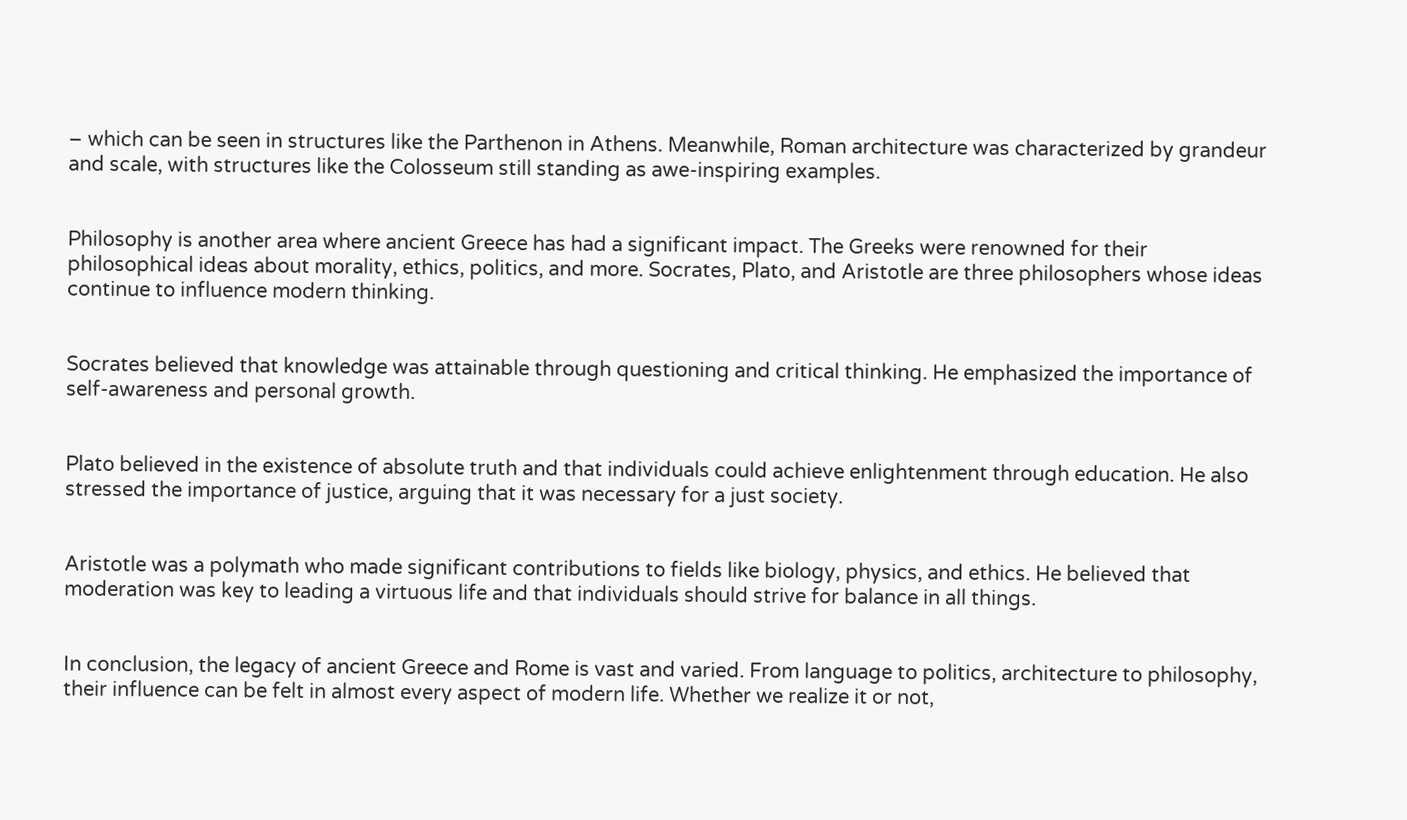– which can be seen in structures like the Parthenon in Athens. Meanwhile, Roman architecture was characterized by grandeur and scale, with structures like the Colosseum still standing as awe-inspiring examples.


Philosophy is another area where ancient Greece has had a significant impact. The Greeks were renowned for their philosophical ideas about morality, ethics, politics, and more. Socrates, Plato, and Aristotle are three philosophers whose ideas continue to influence modern thinking.


Socrates believed that knowledge was attainable through questioning and critical thinking. He emphasized the importance of self-awareness and personal growth.


Plato believed in the existence of absolute truth and that individuals could achieve enlightenment through education. He also stressed the importance of justice, arguing that it was necessary for a just society.


Aristotle was a polymath who made significant contributions to fields like biology, physics, and ethics. He believed that moderation was key to leading a virtuous life and that individuals should strive for balance in all things.


In conclusion, the legacy of ancient Greece and Rome is vast and varied. From language to politics, architecture to philosophy, their influence can be felt in almost every aspect of modern life. Whether we realize it or not,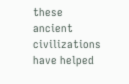these ancient civilizations have helped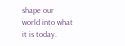shape our world into what it is today.